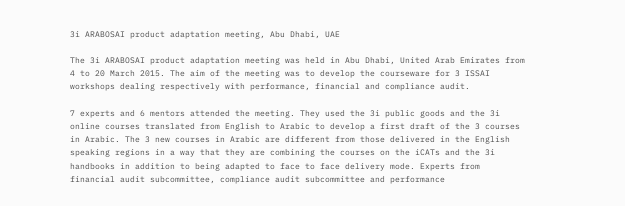3i ARABOSAI product adaptation meeting, Abu Dhabi, UAE

The 3i ARABOSAI product adaptation meeting was held in Abu Dhabi, United Arab Emirates from 4 to 20 March 2015. The aim of the meeting was to develop the courseware for 3 ISSAI workshops dealing respectively with performance, financial and compliance audit.

7 experts and 6 mentors attended the meeting. They used the 3i public goods and the 3i online courses translated from English to Arabic to develop a first draft of the 3 courses in Arabic. The 3 new courses in Arabic are different from those delivered in the English speaking regions in a way that they are combining the courses on the iCATs and the 3i handbooks in addition to being adapted to face to face delivery mode. Experts from financial audit subcommittee, compliance audit subcommittee and performance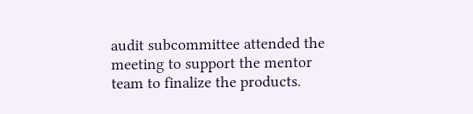audit subcommittee attended the meeting to support the mentor team to finalize the products.